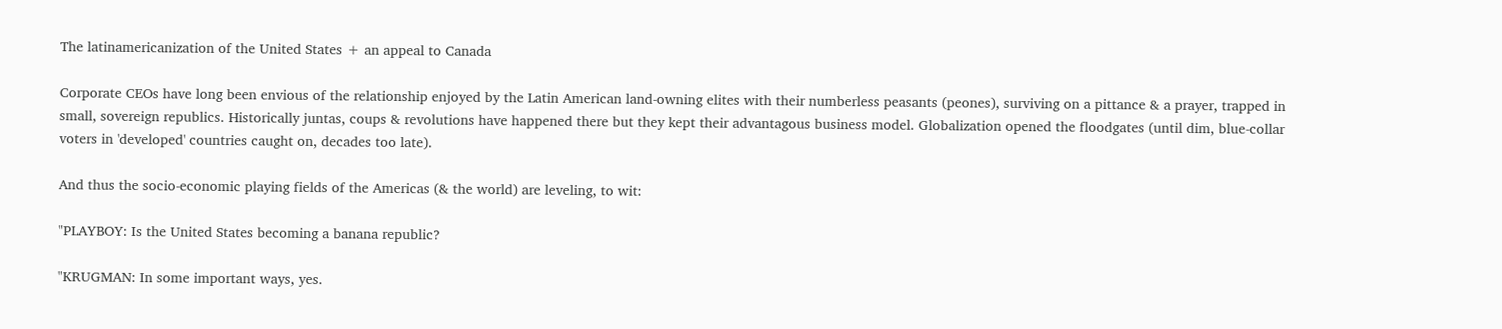The latinamericanization of the United States + an appeal to Canada

Corporate CEOs have long been envious of the relationship enjoyed by the Latin American land-owning elites with their numberless peasants (peones), surviving on a pittance & a prayer, trapped in small, sovereign republics. Historically juntas, coups & revolutions have happened there but they kept their advantagous business model. Globalization opened the floodgates (until dim, blue-collar voters in 'developed' countries caught on, decades too late).

And thus the socio-economic playing fields of the Americas (& the world) are leveling, to wit:

"PLAYBOY: Is the United States becoming a banana republic?

"KRUGMAN: In some important ways, yes.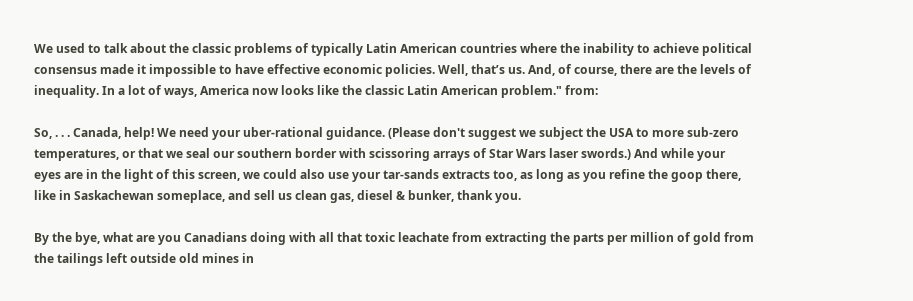We used to talk about the classic problems of typically Latin American countries where the inability to achieve political consensus made it impossible to have effective economic policies. Well, that’s us. And, of course, there are the levels of inequality. In a lot of ways, America now looks like the classic Latin American problem." from:

So, . . . Canada, help! We need your uber-rational guidance. (Please don't suggest we subject the USA to more sub-zero temperatures, or that we seal our southern border with scissoring arrays of Star Wars laser swords.) And while your eyes are in the light of this screen, we could also use your tar-sands extracts too, as long as you refine the goop there, like in Saskachewan someplace, and sell us clean gas, diesel & bunker, thank you.

By the bye, what are you Canadians doing with all that toxic leachate from extracting the parts per million of gold from the tailings left outside old mines in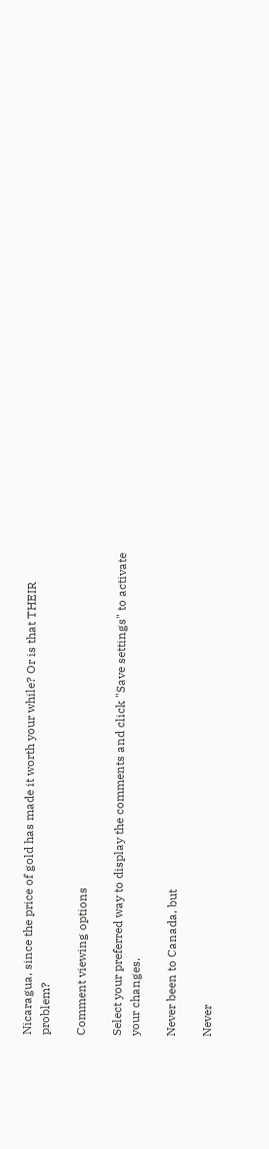Nicaragua, since the price of gold has made it worth your while? Or is that THEIR problem?

Comment viewing options

Select your preferred way to display the comments and click "Save settings" to activate your changes.

Never been to Canada, but

Never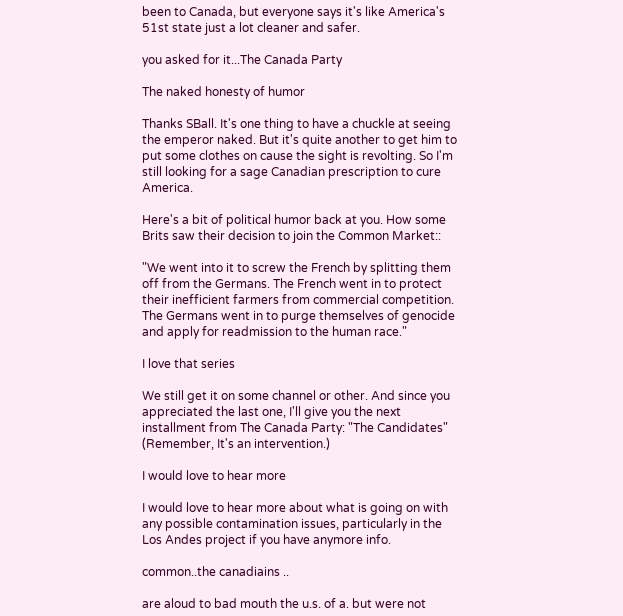been to Canada, but everyone says it's like America's 51st state just a lot cleaner and safer.

you asked for it...The Canada Party

The naked honesty of humor

Thanks SBall. It's one thing to have a chuckle at seeing the emperor naked. But it's quite another to get him to put some clothes on cause the sight is revolting. So I'm still looking for a sage Canadian prescription to cure America.

Here's a bit of political humor back at you. How some Brits saw their decision to join the Common Market::

"We went into it to screw the French by splitting them off from the Germans. The French went in to protect their inefficient farmers from commercial competition. The Germans went in to purge themselves of genocide and apply for readmission to the human race."

I love that series

We still get it on some channel or other. And since you appreciated the last one, I'll give you the next installment from The Canada Party: "The Candidates" (Remember, It's an intervention.)

I would love to hear more

I would love to hear more about what is going on with any possible contamination issues, particularly in the Los Andes project if you have anymore info.

common..the canadiains ..

are aloud to bad mouth the u.s. of a. but were not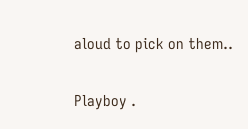aloud to pick on them..

Playboy .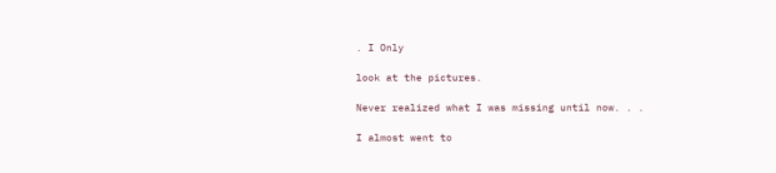. I Only

look at the pictures.

Never realized what I was missing until now. . .

I almost went to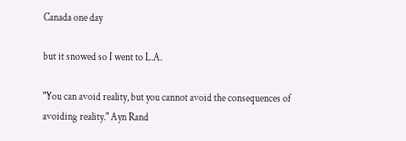Canada one day

but it snowed so I went to L.A.

"You can avoid reality, but you cannot avoid the consequences of avoiding reality." Ayn Rand